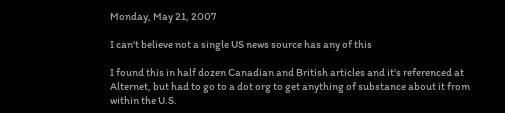Monday, May 21, 2007

I can't believe not a single US news source has any of this

I found this in half dozen Canadian and British articles and it's referenced at Alternet, but had to go to a dot org to get anything of substance about it from within the U.S.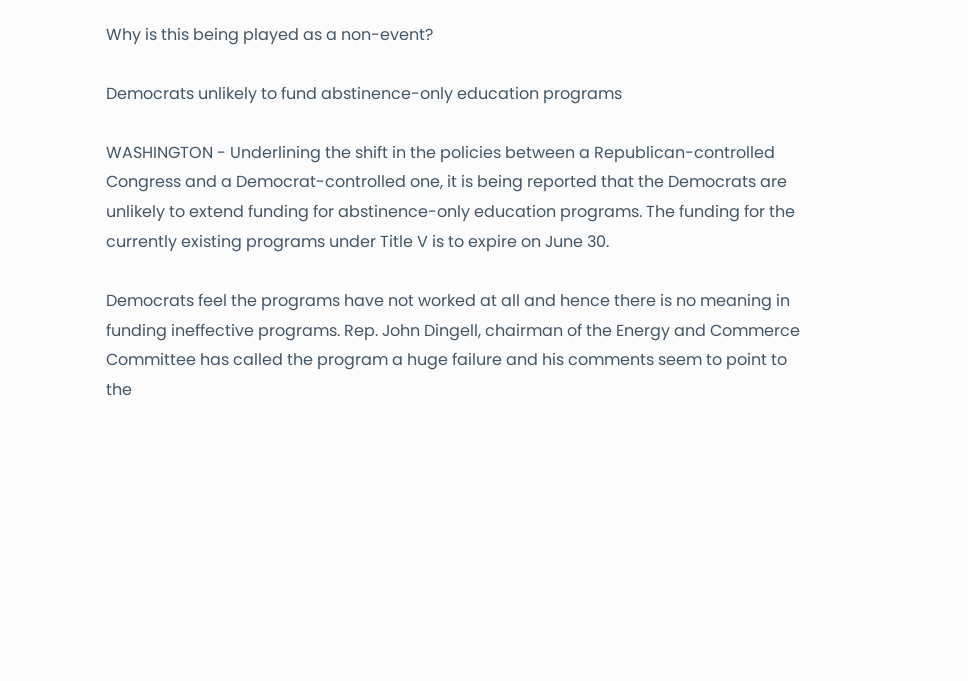Why is this being played as a non-event?

Democrats unlikely to fund abstinence-only education programs

WASHINGTON - Underlining the shift in the policies between a Republican-controlled Congress and a Democrat-controlled one, it is being reported that the Democrats are unlikely to extend funding for abstinence-only education programs. The funding for the currently existing programs under Title V is to expire on June 30.

Democrats feel the programs have not worked at all and hence there is no meaning in funding ineffective programs. Rep. John Dingell, chairman of the Energy and Commerce Committee has called the program a huge failure and his comments seem to point to the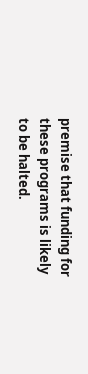premise that funding for these programs is likely to be halted.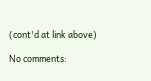(cont'd at link above)

No comments: